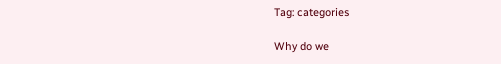Tag: categories

Why do we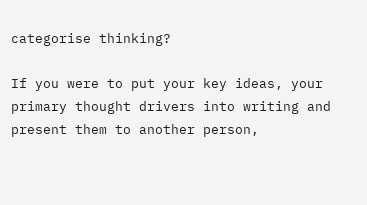categorise thinking?

If you were to put your key ideas, your primary thought drivers into writing and present them to another person,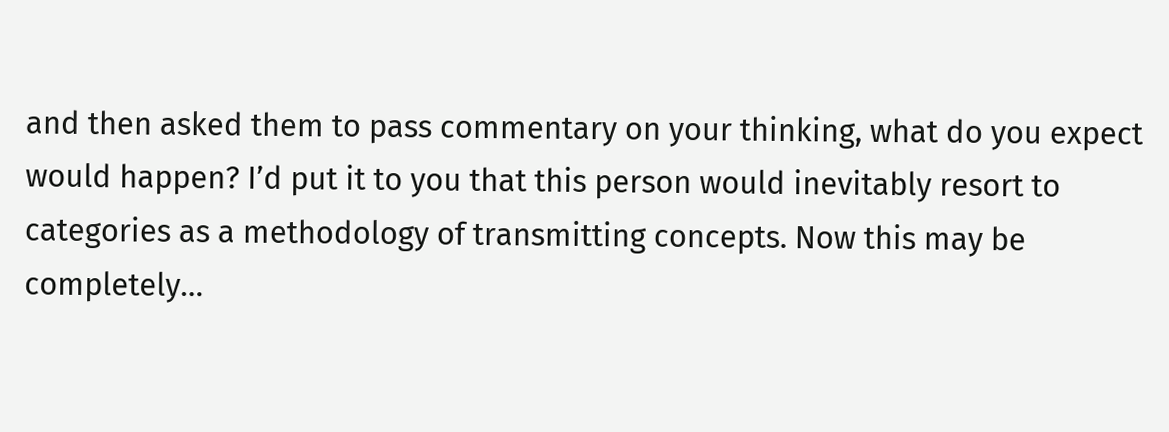and then asked them to pass commentary on your thinking, what do you expect would happen? I’d put it to you that this person would inevitably resort to categories as a methodology of transmitting concepts. Now this may be completely…